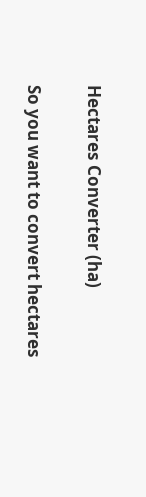Hectares Converter (ha)

So you want to convert hectares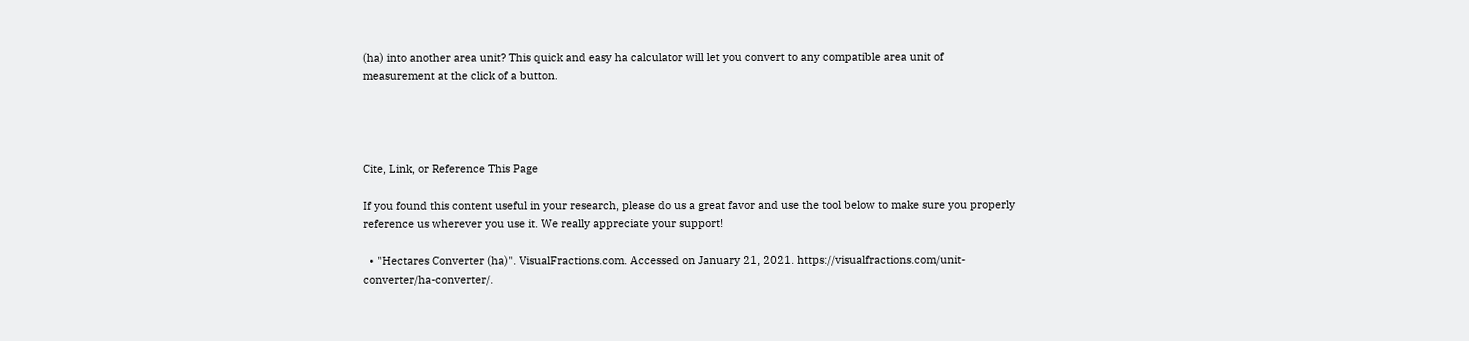(ha) into another area unit? This quick and easy ha calculator will let you convert to any compatible area unit of measurement at the click of a button.




Cite, Link, or Reference This Page

If you found this content useful in your research, please do us a great favor and use the tool below to make sure you properly reference us wherever you use it. We really appreciate your support!

  • "Hectares Converter (ha)". VisualFractions.com. Accessed on January 21, 2021. https://visualfractions.com/unit-converter/ha-converter/.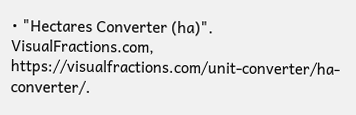• "Hectares Converter (ha)". VisualFractions.com, https://visualfractions.com/unit-converter/ha-converter/.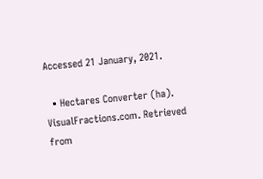Accessed 21 January, 2021.

  • Hectares Converter (ha). VisualFractions.com. Retrieved from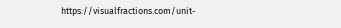https://visualfractions.com/unit-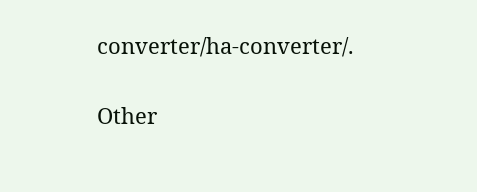converter/ha-converter/.

Other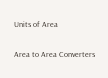Units of Area

Area to Area Converters